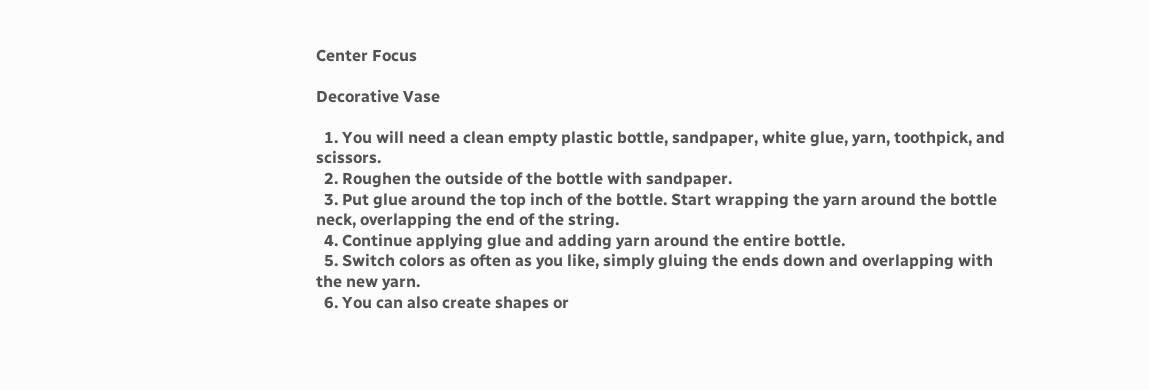Center Focus

Decorative Vase

  1. You will need a clean empty plastic bottle, sandpaper, white glue, yarn, toothpick, and scissors.
  2. Roughen the outside of the bottle with sandpaper.
  3. Put glue around the top inch of the bottle. Start wrapping the yarn around the bottle neck, overlapping the end of the string.
  4. Continue applying glue and adding yarn around the entire bottle.
  5. Switch colors as often as you like, simply gluing the ends down and overlapping with the new yarn.
  6. You can also create shapes or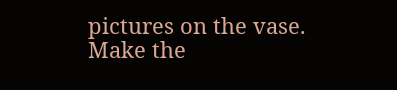pictures on the vase. Make the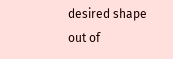desired shape out of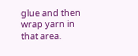glue and then wrap yarn in that area.